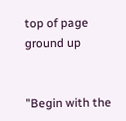top of page
ground up


"Begin with the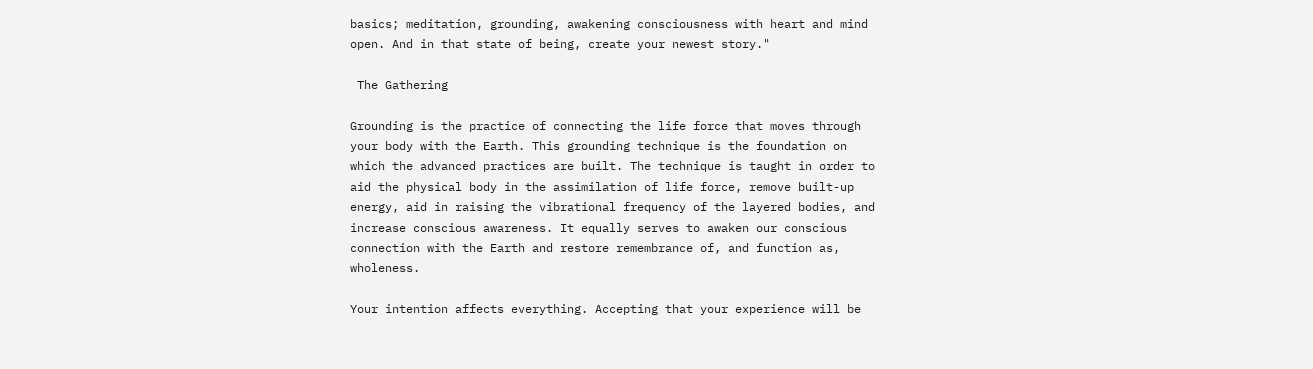basics; meditation, grounding, awakening consciousness with heart and mind open. And in that state of being, create your newest story."

 The Gathering

Grounding is the practice of connecting the life force that moves through your body with the Earth. This grounding technique is the foundation on which the advanced practices are built. The technique is taught in order to aid the physical body in the assimilation of life force, remove built-up energy, aid in raising the vibrational frequency of the layered bodies, and increase conscious awareness. It equally serves to awaken our conscious connection with the Earth and restore remembrance of, and function as, wholeness.

Your intention affects everything. Accepting that your experience will be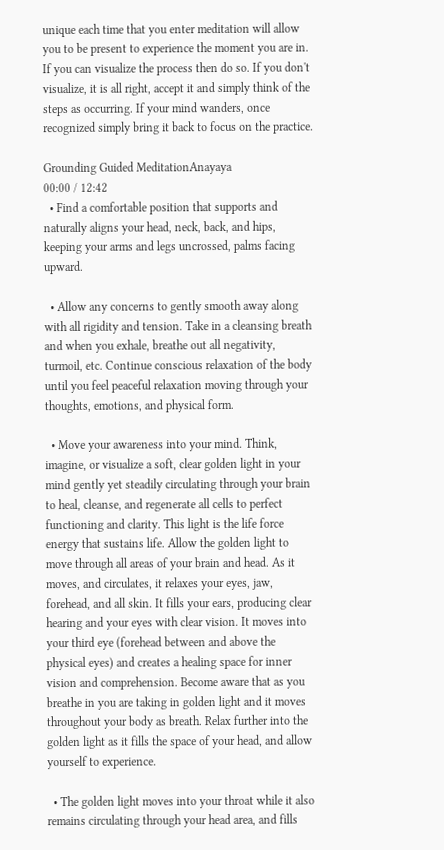unique each time that you enter meditation will allow you to be present to experience the moment you are in. If you can visualize the process then do so. If you don't visualize, it is all right, accept it and simply think of the steps as occurring. If your mind wanders, once recognized simply bring it back to focus on the practice.

Grounding Guided MeditationAnayaya
00:00 / 12:42
  • Find a comfortable position that supports and naturally aligns your head, neck, back, and hips, keeping your arms and legs uncrossed, palms facing upward.

  • Allow any concerns to gently smooth away along with all rigidity and tension. Take in a cleansing breath and when you exhale, breathe out all negativity, turmoil, etc. Continue conscious relaxation of the body until you feel peaceful relaxation moving through your thoughts, emotions, and physical form.

  • Move your awareness into your mind. Think, imagine, or visualize a soft, clear golden light in your mind gently yet steadily circulating through your brain to heal, cleanse, and regenerate all cells to perfect functioning and clarity. This light is the life force energy that sustains life. Allow the golden light to move through all areas of your brain and head. As it moves, and circulates, it relaxes your eyes, jaw, forehead, and all skin. It fills your ears, producing clear hearing and your eyes with clear vision. It moves into your third eye (forehead between and above the physical eyes) and creates a healing space for inner vision and comprehension. Become aware that as you breathe in you are taking in golden light and it moves throughout your body as breath. Relax further into the golden light as it fills the space of your head, and allow yourself to experience.

  • The golden light moves into your throat while it also remains circulating through your head area, and fills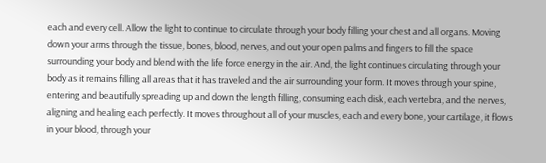each and every cell. Allow the light to continue to circulate through your body filling your chest and all organs. Moving down your arms through the tissue, bones, blood, nerves, and out your open palms and fingers to fill the space surrounding your body and blend with the life force energy in the air. And, the light continues circulating through your body as it remains filling all areas that it has traveled and the air surrounding your form. It moves through your spine, entering and beautifully spreading up and down the length filling, consuming each disk, each vertebra, and the nerves, aligning and healing each perfectly. It moves throughout all of your muscles, each and every bone, your cartilage, it flows in your blood, through your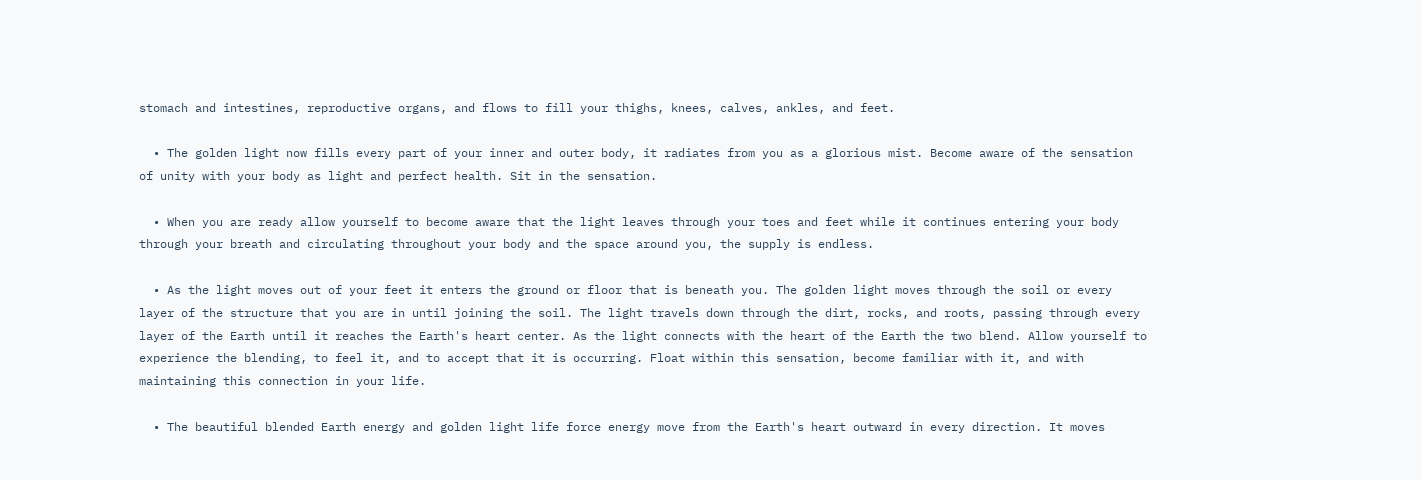stomach and intestines, reproductive organs, and flows to fill your thighs, knees, calves, ankles, and feet.

  • The golden light now fills every part of your inner and outer body, it radiates from you as a glorious mist. Become aware of the sensation of unity with your body as light and perfect health. Sit in the sensation.

  • When you are ready allow yourself to become aware that the light leaves through your toes and feet while it continues entering your body through your breath and circulating throughout your body and the space around you, the supply is endless.

  • As the light moves out of your feet it enters the ground or floor that is beneath you. The golden light moves through the soil or every layer of the structure that you are in until joining the soil. The light travels down through the dirt, rocks, and roots, passing through every layer of the Earth until it reaches the Earth's heart center. As the light connects with the heart of the Earth the two blend. Allow yourself to experience the blending, to feel it, and to accept that it is occurring. Float within this sensation, become familiar with it, and with maintaining this connection in your life.

  • The beautiful blended Earth energy and golden light life force energy move from the Earth's heart outward in every direction. It moves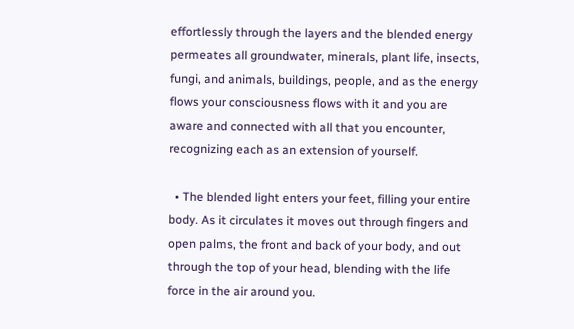effortlessly through the layers and the blended energy permeates all groundwater, minerals, plant life, insects, fungi, and animals, buildings, people, and as the energy flows your consciousness flows with it and you are aware and connected with all that you encounter, recognizing each as an extension of yourself.

  • The blended light enters your feet, filling your entire body. As it circulates it moves out through fingers and open palms, the front and back of your body, and out through the top of your head, blending with the life force in the air around you.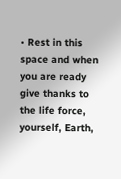• Rest in this space and when you are ready give thanks to the life force, yourself, Earth,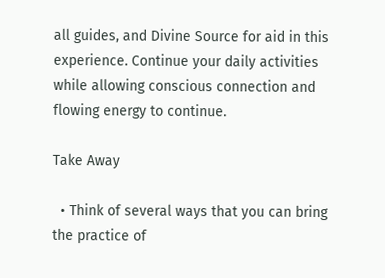all guides, and Divine Source for aid in this experience. Continue your daily activities while allowing conscious connection and flowing energy to continue.

Take Away

  • Think of several ways that you can bring the practice of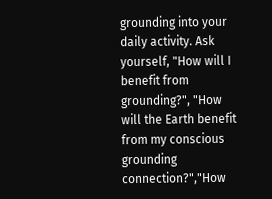grounding into your daily activity. Ask yourself, "How will I benefit from grounding?", "How will the Earth benefit from my conscious grounding connection?","How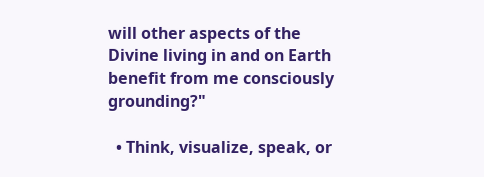will other aspects of the Divine living in and on Earth benefit from me consciously grounding?"

  • Think, visualize, speak, or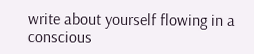write about yourself flowing in a conscious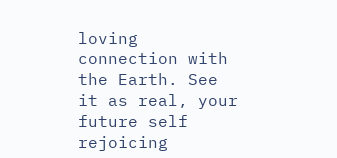loving connection with the Earth. See it as real, your future self rejoicing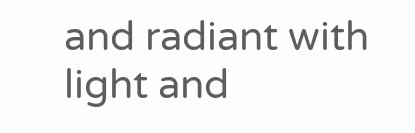and radiant with light and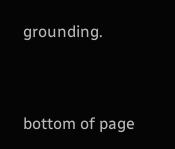grounding.


bottom of page